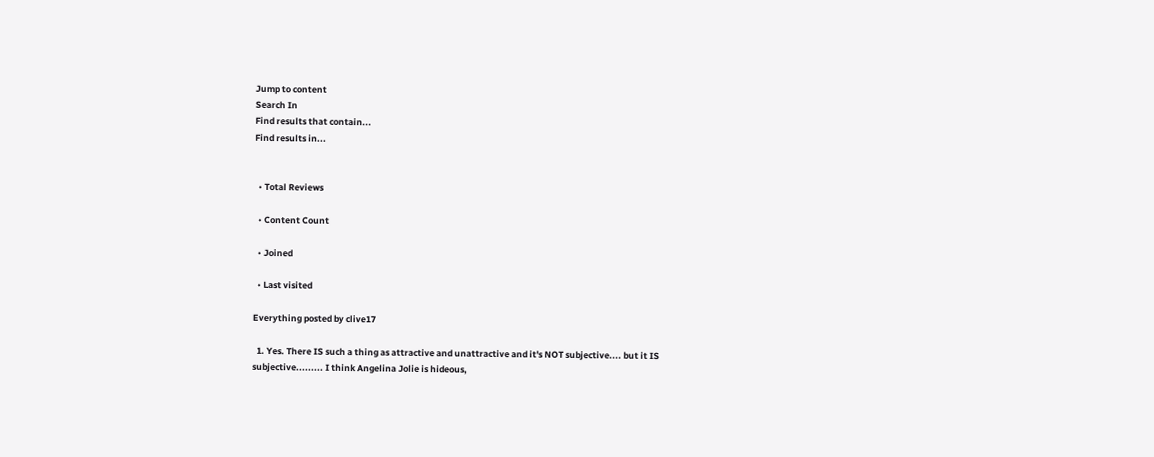Jump to content
Search In
Find results that contain...
Find results in...


  • Total Reviews

  • Content Count

  • Joined

  • Last visited

Everything posted by clive17

  1. Yes. There IS such a thing as attractive and unattractive and it's NOT subjective.... but it IS subjective......... I think Angelina Jolie is hideous,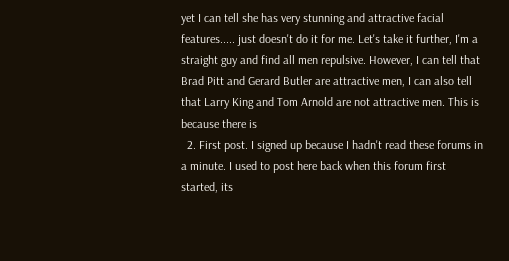yet I can tell she has very stunning and attractive facial features..... just doesn't do it for me. Let's take it further, I'm a straight guy and find all men repulsive. However, I can tell that Brad Pitt and Gerard Butler are attractive men, I can also tell that Larry King and Tom Arnold are not attractive men. This is because there is
  2. First post. I signed up because I hadn't read these forums in a minute. I used to post here back when this forum first started, its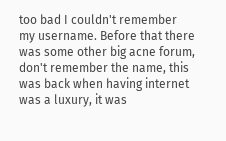too bad I couldn't remember my username. Before that there was some other big acne forum, don't remember the name, this was back when having internet was a luxury, it was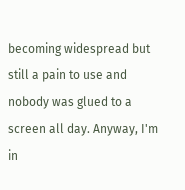becoming widespread but still a pain to use and nobody was glued to a screen all day. Anyway, I'm in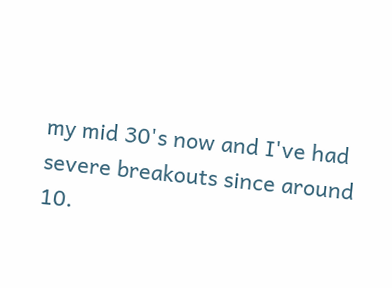my mid 30's now and I've had severe breakouts since around 10.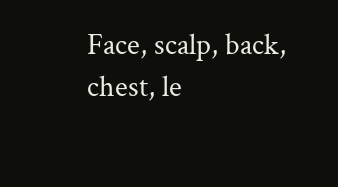Face, scalp, back, chest, le